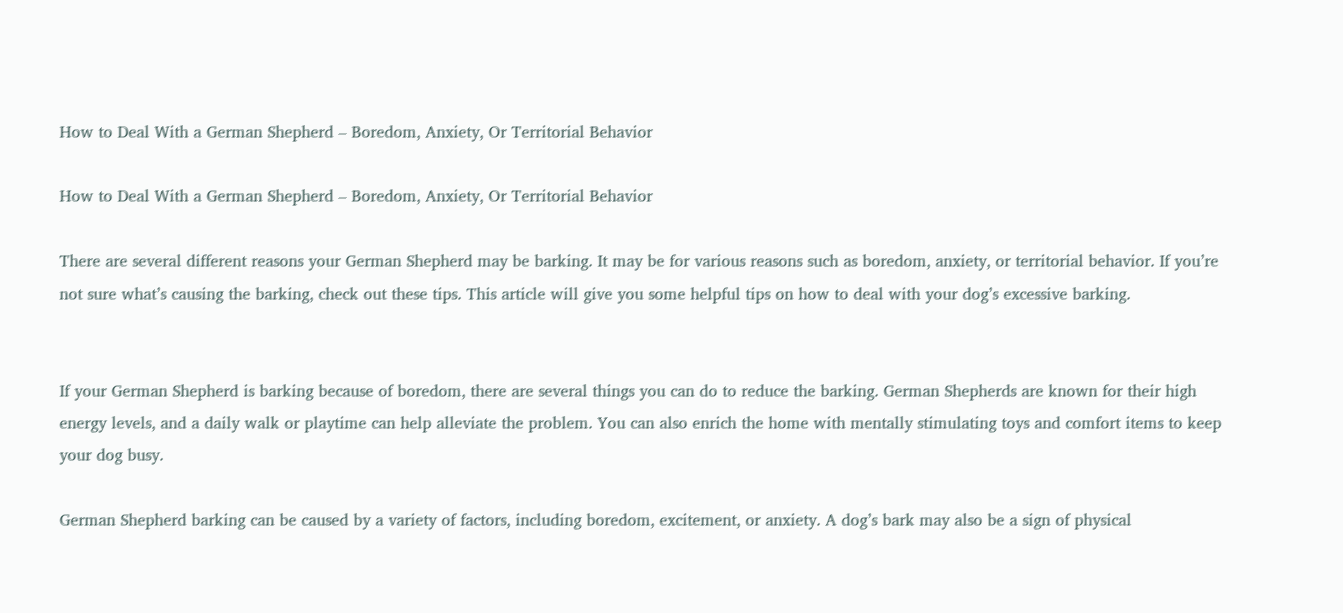How to Deal With a German Shepherd – Boredom, Anxiety, Or Territorial Behavior

How to Deal With a German Shepherd – Boredom, Anxiety, Or Territorial Behavior

There are several different reasons your German Shepherd may be barking. It may be for various reasons such as boredom, anxiety, or territorial behavior. If you’re not sure what’s causing the barking, check out these tips. This article will give you some helpful tips on how to deal with your dog’s excessive barking.


If your German Shepherd is barking because of boredom, there are several things you can do to reduce the barking. German Shepherds are known for their high energy levels, and a daily walk or playtime can help alleviate the problem. You can also enrich the home with mentally stimulating toys and comfort items to keep your dog busy.

German Shepherd barking can be caused by a variety of factors, including boredom, excitement, or anxiety. A dog’s bark may also be a sign of physical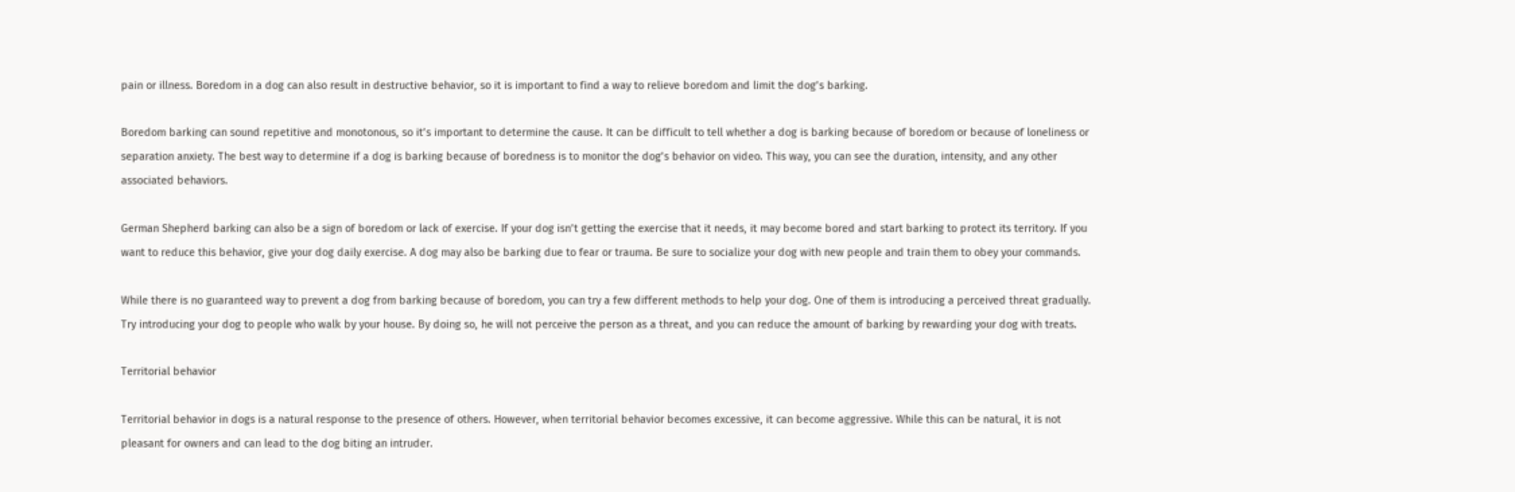pain or illness. Boredom in a dog can also result in destructive behavior, so it is important to find a way to relieve boredom and limit the dog’s barking.

Boredom barking can sound repetitive and monotonous, so it’s important to determine the cause. It can be difficult to tell whether a dog is barking because of boredom or because of loneliness or separation anxiety. The best way to determine if a dog is barking because of boredness is to monitor the dog’s behavior on video. This way, you can see the duration, intensity, and any other associated behaviors.

German Shepherd barking can also be a sign of boredom or lack of exercise. If your dog isn’t getting the exercise that it needs, it may become bored and start barking to protect its territory. If you want to reduce this behavior, give your dog daily exercise. A dog may also be barking due to fear or trauma. Be sure to socialize your dog with new people and train them to obey your commands.

While there is no guaranteed way to prevent a dog from barking because of boredom, you can try a few different methods to help your dog. One of them is introducing a perceived threat gradually. Try introducing your dog to people who walk by your house. By doing so, he will not perceive the person as a threat, and you can reduce the amount of barking by rewarding your dog with treats.

Territorial behavior

Territorial behavior in dogs is a natural response to the presence of others. However, when territorial behavior becomes excessive, it can become aggressive. While this can be natural, it is not pleasant for owners and can lead to the dog biting an intruder.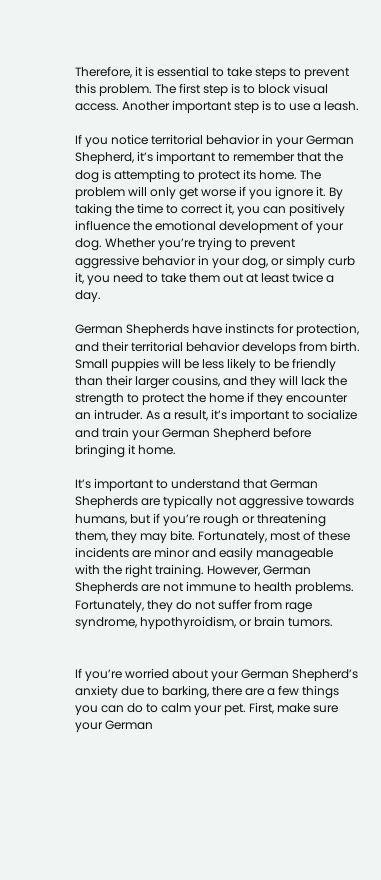Therefore, it is essential to take steps to prevent this problem. The first step is to block visual access. Another important step is to use a leash.

If you notice territorial behavior in your German Shepherd, it’s important to remember that the dog is attempting to protect its home. The problem will only get worse if you ignore it. By taking the time to correct it, you can positively influence the emotional development of your dog. Whether you’re trying to prevent aggressive behavior in your dog, or simply curb it, you need to take them out at least twice a day.

German Shepherds have instincts for protection, and their territorial behavior develops from birth. Small puppies will be less likely to be friendly than their larger cousins, and they will lack the strength to protect the home if they encounter an intruder. As a result, it’s important to socialize and train your German Shepherd before bringing it home.

It’s important to understand that German Shepherds are typically not aggressive towards humans, but if you’re rough or threatening them, they may bite. Fortunately, most of these incidents are minor and easily manageable with the right training. However, German Shepherds are not immune to health problems. Fortunately, they do not suffer from rage syndrome, hypothyroidism, or brain tumors.


If you’re worried about your German Shepherd’s anxiety due to barking, there are a few things you can do to calm your pet. First, make sure your German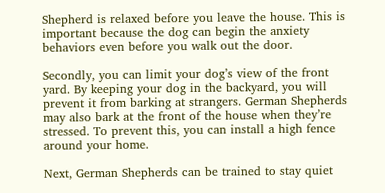Shepherd is relaxed before you leave the house. This is important because the dog can begin the anxiety behaviors even before you walk out the door.

Secondly, you can limit your dog’s view of the front yard. By keeping your dog in the backyard, you will prevent it from barking at strangers. German Shepherds may also bark at the front of the house when they’re stressed. To prevent this, you can install a high fence around your home.

Next, German Shepherds can be trained to stay quiet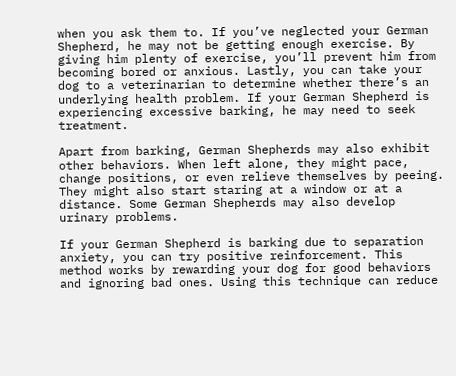when you ask them to. If you’ve neglected your German Shepherd, he may not be getting enough exercise. By giving him plenty of exercise, you’ll prevent him from becoming bored or anxious. Lastly, you can take your dog to a veterinarian to determine whether there’s an underlying health problem. If your German Shepherd is experiencing excessive barking, he may need to seek treatment.

Apart from barking, German Shepherds may also exhibit other behaviors. When left alone, they might pace, change positions, or even relieve themselves by peeing. They might also start staring at a window or at a distance. Some German Shepherds may also develop urinary problems.

If your German Shepherd is barking due to separation anxiety, you can try positive reinforcement. This method works by rewarding your dog for good behaviors and ignoring bad ones. Using this technique can reduce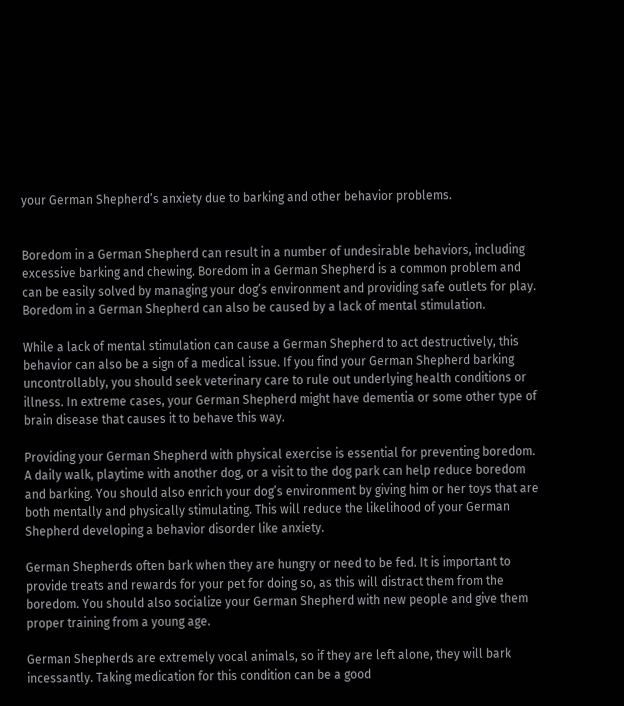your German Shepherd’s anxiety due to barking and other behavior problems.


Boredom in a German Shepherd can result in a number of undesirable behaviors, including excessive barking and chewing. Boredom in a German Shepherd is a common problem and can be easily solved by managing your dog’s environment and providing safe outlets for play. Boredom in a German Shepherd can also be caused by a lack of mental stimulation.

While a lack of mental stimulation can cause a German Shepherd to act destructively, this behavior can also be a sign of a medical issue. If you find your German Shepherd barking uncontrollably, you should seek veterinary care to rule out underlying health conditions or illness. In extreme cases, your German Shepherd might have dementia or some other type of brain disease that causes it to behave this way.

Providing your German Shepherd with physical exercise is essential for preventing boredom. A daily walk, playtime with another dog, or a visit to the dog park can help reduce boredom and barking. You should also enrich your dog’s environment by giving him or her toys that are both mentally and physically stimulating. This will reduce the likelihood of your German Shepherd developing a behavior disorder like anxiety.

German Shepherds often bark when they are hungry or need to be fed. It is important to provide treats and rewards for your pet for doing so, as this will distract them from the boredom. You should also socialize your German Shepherd with new people and give them proper training from a young age.

German Shepherds are extremely vocal animals, so if they are left alone, they will bark incessantly. Taking medication for this condition can be a good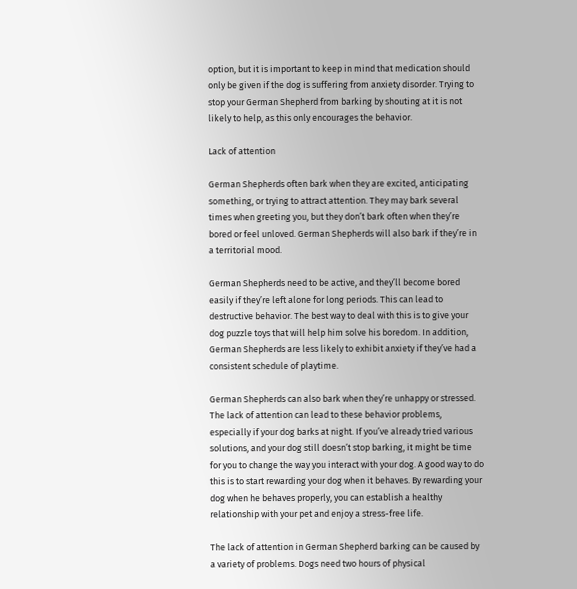option, but it is important to keep in mind that medication should only be given if the dog is suffering from anxiety disorder. Trying to stop your German Shepherd from barking by shouting at it is not likely to help, as this only encourages the behavior.

Lack of attention

German Shepherds often bark when they are excited, anticipating something, or trying to attract attention. They may bark several times when greeting you, but they don’t bark often when they’re bored or feel unloved. German Shepherds will also bark if they’re in a territorial mood.

German Shepherds need to be active, and they’ll become bored easily if they’re left alone for long periods. This can lead to destructive behavior. The best way to deal with this is to give your dog puzzle toys that will help him solve his boredom. In addition, German Shepherds are less likely to exhibit anxiety if they’ve had a consistent schedule of playtime.

German Shepherds can also bark when they’re unhappy or stressed. The lack of attention can lead to these behavior problems, especially if your dog barks at night. If you’ve already tried various solutions, and your dog still doesn’t stop barking, it might be time for you to change the way you interact with your dog. A good way to do this is to start rewarding your dog when it behaves. By rewarding your dog when he behaves properly, you can establish a healthy relationship with your pet and enjoy a stress-free life.

The lack of attention in German Shepherd barking can be caused by a variety of problems. Dogs need two hours of physical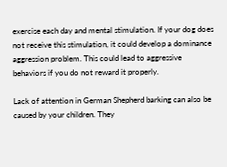exercise each day and mental stimulation. If your dog does not receive this stimulation, it could develop a dominance aggression problem. This could lead to aggressive behaviors if you do not reward it properly.

Lack of attention in German Shepherd barking can also be caused by your children. They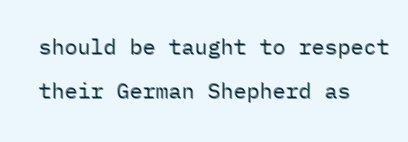should be taught to respect their German Shepherd as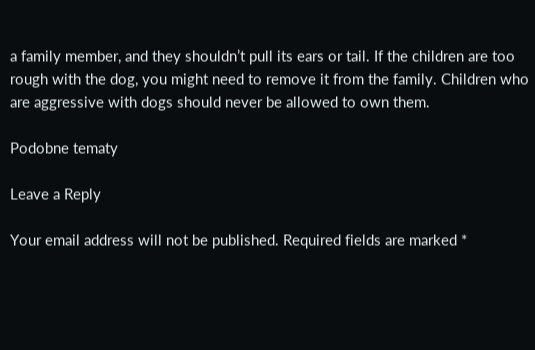a family member, and they shouldn’t pull its ears or tail. If the children are too rough with the dog, you might need to remove it from the family. Children who are aggressive with dogs should never be allowed to own them.

Podobne tematy

Leave a Reply

Your email address will not be published. Required fields are marked *